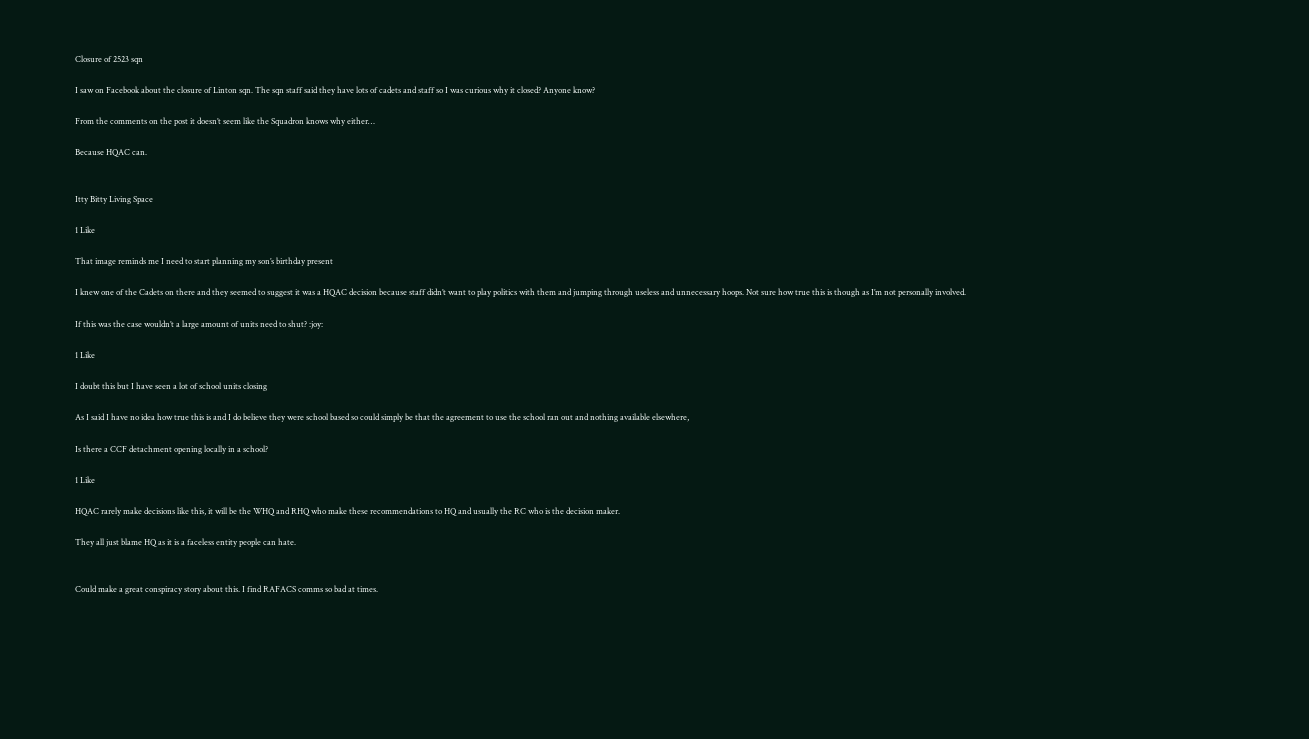Closure of 2523 sqn

I saw on Facebook about the closure of Linton sqn. The sqn staff said they have lots of cadets and staff so I was curious why it closed? Anyone know?

From the comments on the post it doesn’t seem like the Squadron knows why either…

Because HQAC can.


Itty Bitty Living Space

1 Like

That image reminds me I need to start planning my son’s birthday present

I knew one of the Cadets on there and they seemed to suggest it was a HQAC decision because staff didn’t want to play politics with them and jumping through useless and unnecessary hoops. Not sure how true this is though as I’m not personally involved.

If this was the case wouldn’t a large amount of units need to shut? :joy:

1 Like

I doubt this but I have seen a lot of school units closing

As I said I have no idea how true this is and I do believe they were school based so could simply be that the agreement to use the school ran out and nothing available elsewhere,

Is there a CCF detachment opening locally in a school?

1 Like

HQAC rarely make decisions like this, it will be the WHQ and RHQ who make these recommendations to HQ and usually the RC who is the decision maker.

They all just blame HQ as it is a faceless entity people can hate.


Could make a great conspiracy story about this. I find RAFACS comms so bad at times.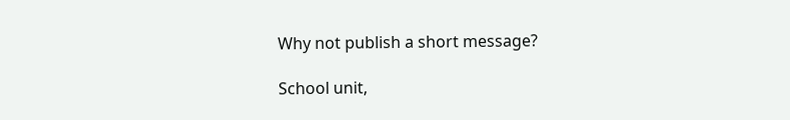Why not publish a short message?

School unit,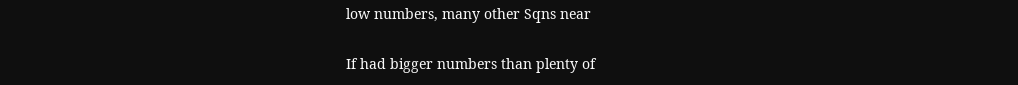low numbers, many other Sqns near

If had bigger numbers than plenty of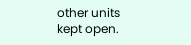other units kept open.